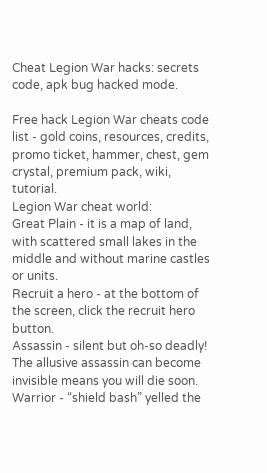Cheat Legion War hacks: secrets code, apk bug hacked mode.

Free hack Legion War cheats code list - gold coins, resources, credits, promo ticket, hammer, chest, gem crystal, premium pack, wiki, tutorial.
Legion War cheat world:
Great Plain - it is a map of land, with scattered small lakes in the middle and without marine castles or units.
Recruit a hero - at the bottom of the screen, click the recruit hero button.
Assassin - silent but oh-so deadly! The allusive assassin can become invisible means you will die soon.
Warrior - “shield bash” yelled the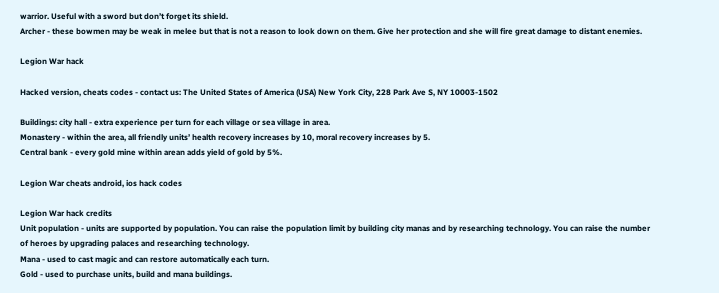warrior. Useful with a sword but don’t forget its shield.
Archer - these bowmen may be weak in melee but that is not a reason to look down on them. Give her protection and she will fire great damage to distant enemies.

Legion War hack

Hacked version, cheats codes - contact us: The United States of America (USA) New York City, 228 Park Ave S, NY 10003-1502

Buildings: city hall - extra experience per turn for each village or sea village in area.
Monastery - within the area, all friendly units’ health recovery increases by 10, moral recovery increases by 5.
Central bank - every gold mine within arean adds yield of gold by 5%.

Legion War cheats android, ios hack codes

Legion War hack credits
Unit population - units are supported by population. You can raise the population limit by building city manas and by researching technology. You can raise the number of heroes by upgrading palaces and researching technology.
Mana - used to cast magic and can restore automatically each turn.
Gold - used to purchase units, build and mana buildings.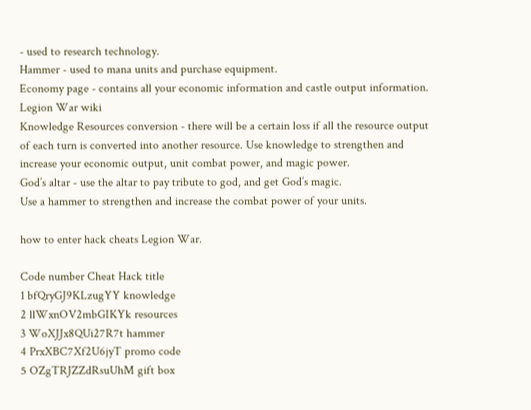- used to research technology.
Hammer - used to mana units and purchase equipment.
Economy page - contains all your economic information and castle output information.
Legion War wiki
Knowledge Resources conversion - there will be a certain loss if all the resource output of each turn is converted into another resource. Use knowledge to strengthen and increase your economic output, unit combat power, and magic power.
God’s altar - use the altar to pay tribute to god, and get God’s magic.
Use a hammer to strengthen and increase the combat power of your units.

how to enter hack cheats Legion War.

Code number Cheat Hack title
1 bfQryGJ9KLzugYY knowledge
2 llWxnOV2mbGIKYk resources
3 WoXJJx8QUi27R7t hammer
4 PrxXBC7Xf2U6jyT promo code
5 OZgTRJZZdRsuUhM gift box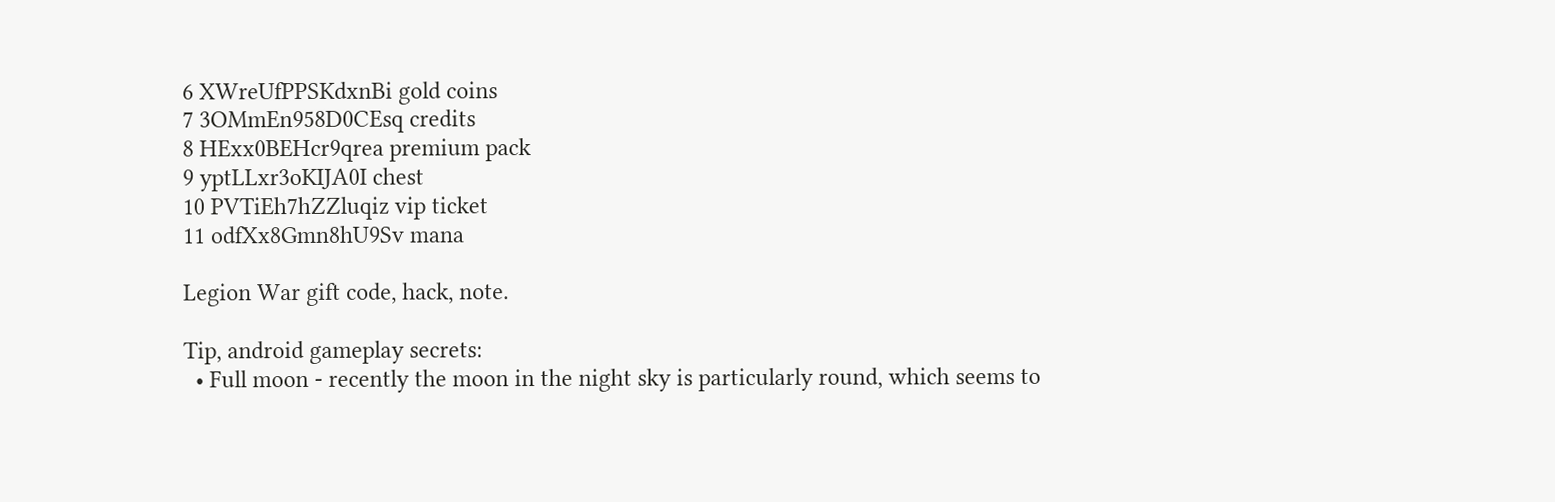6 XWreUfPPSKdxnBi gold coins
7 3OMmEn958D0CEsq credits
8 HExx0BEHcr9qrea premium pack
9 yptLLxr3oKIJA0I chest
10 PVTiEh7hZZluqiz vip ticket
11 odfXx8Gmn8hU9Sv mana

Legion War gift code, hack, note.

Tip, android gameplay secrets:
  • Full moon - recently the moon in the night sky is particularly round, which seems to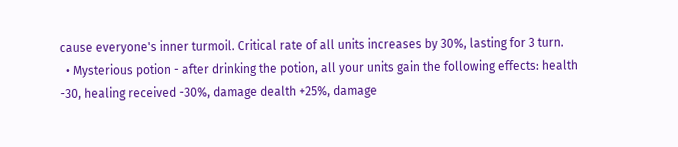cause everyone's inner turmoil. Critical rate of all units increases by 30%, lasting for 3 turn.
  • Mysterious potion - after drinking the potion, all your units gain the following effects: health -30, healing received -30%, damage dealth +25%, damage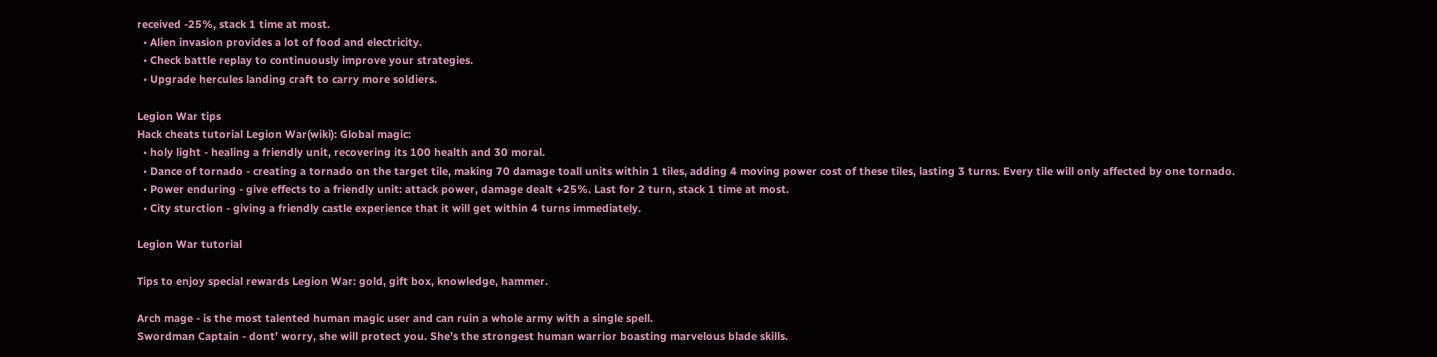received -25%, stack 1 time at most.
  • Alien invasion provides a lot of food and electricity.
  • Check battle replay to continuously improve your strategies.
  • Upgrade hercules landing craft to carry more soldiers.

Legion War tips
Hack cheats tutorial Legion War(wiki): Global magic:
  • holy light - healing a friendly unit, recovering its 100 health and 30 moral.
  • Dance of tornado - creating a tornado on the target tile, making 70 damage toall units within 1 tiles, adding 4 moving power cost of these tiles, lasting 3 turns. Every tile will only affected by one tornado.
  • Power enduring - give effects to a friendly unit: attack power, damage dealt +25%. Last for 2 turn, stack 1 time at most.
  • City sturction - giving a friendly castle experience that it will get within 4 turns immediately.

Legion War tutorial

Tips to enjoy special rewards Legion War: gold, gift box, knowledge, hammer.

Arch mage - is the most talented human magic user and can ruin a whole army with a single spell.
Swordman Captain - dont’ worry, she will protect you. She’s the strongest human warrior boasting marvelous blade skills.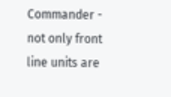Commander - not only front line units are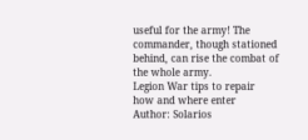useful for the army! The commander, though stationed behind, can rise the combat of the whole army.
Legion War tips to repair
how and where enter
Author: Solarios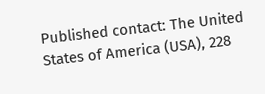Published contact: The United States of America (USA), 228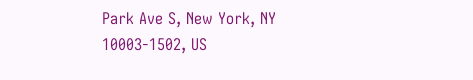Park Ave S, New York, NY 10003-1502, US